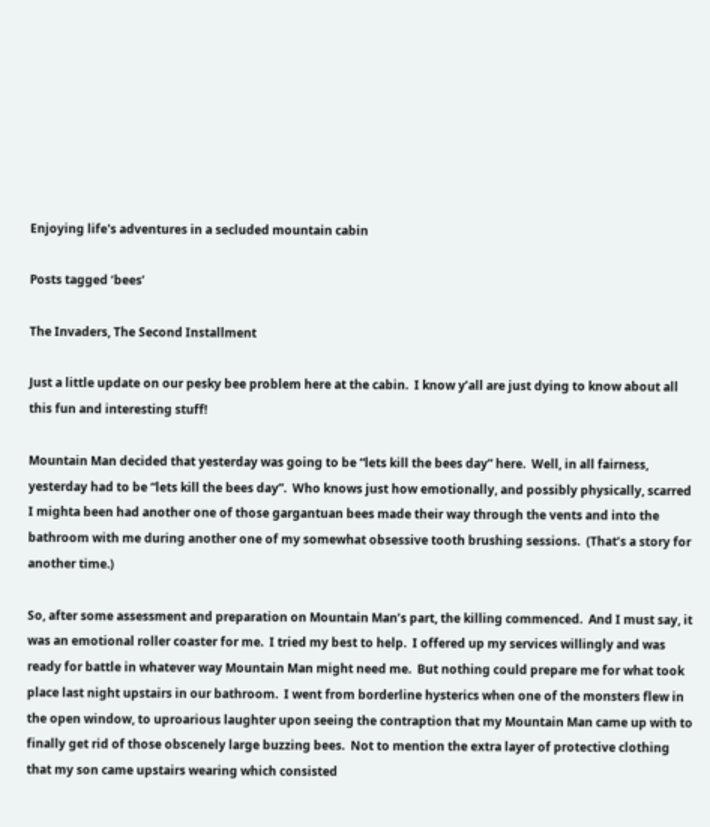Enjoying life's adventures in a secluded mountain cabin

Posts tagged ‘bees’

The Invaders, The Second Installment

Just a little update on our pesky bee problem here at the cabin.  I know y’all are just dying to know about all this fun and interesting stuff!

Mountain Man decided that yesterday was going to be “lets kill the bees day” here.  Well, in all fairness, yesterday had to be “lets kill the bees day”.  Who knows just how emotionally, and possibly physically, scarred I mighta been had another one of those gargantuan bees made their way through the vents and into the bathroom with me during another one of my somewhat obsessive tooth brushing sessions.  (That’s a story for another time.)

So, after some assessment and preparation on Mountain Man’s part, the killing commenced.  And I must say, it was an emotional roller coaster for me.  I tried my best to help.  I offered up my services willingly and was ready for battle in whatever way Mountain Man might need me.  But nothing could prepare me for what took place last night upstairs in our bathroom.  I went from borderline hysterics when one of the monsters flew in the open window, to uproarious laughter upon seeing the contraption that my Mountain Man came up with to finally get rid of those obscenely large buzzing bees.  Not to mention the extra layer of protective clothing that my son came upstairs wearing which consisted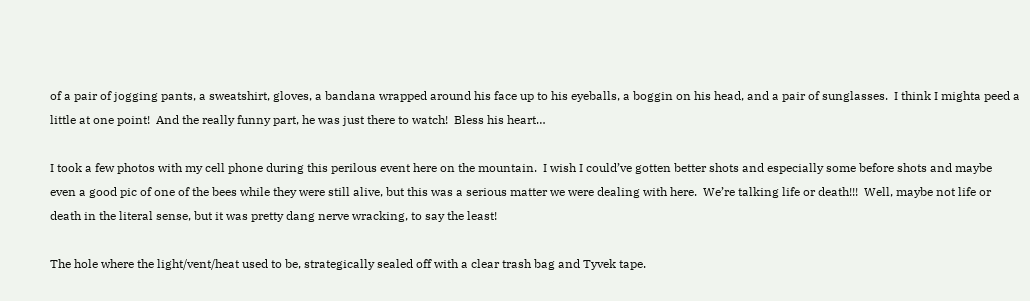of a pair of jogging pants, a sweatshirt, gloves, a bandana wrapped around his face up to his eyeballs, a boggin on his head, and a pair of sunglasses.  I think I mighta peed a little at one point!  And the really funny part, he was just there to watch!  Bless his heart…

I took a few photos with my cell phone during this perilous event here on the mountain.  I wish I could’ve gotten better shots and especially some before shots and maybe even a good pic of one of the bees while they were still alive, but this was a serious matter we were dealing with here.  We’re talking life or death!!!  Well, maybe not life or death in the literal sense, but it was pretty dang nerve wracking, to say the least!

The hole where the light/vent/heat used to be, strategically sealed off with a clear trash bag and Tyvek tape.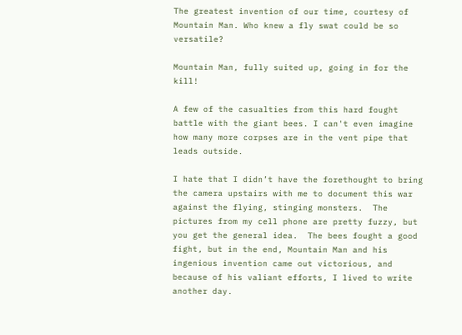The greatest invention of our time, courtesy of Mountain Man. Who knew a fly swat could be so versatile?

Mountain Man, fully suited up, going in for the kill!

A few of the casualties from this hard fought battle with the giant bees. I can't even imagine how many more corpses are in the vent pipe that leads outside.

I hate that I didn’t have the forethought to bring the camera upstairs with me to document this war against the flying, stinging monsters.  The pictures from my cell phone are pretty fuzzy, but you get the general idea.  The bees fought a good fight, but in the end, Mountain Man and his ingenious invention came out victorious, and because of his valiant efforts, I lived to write another day.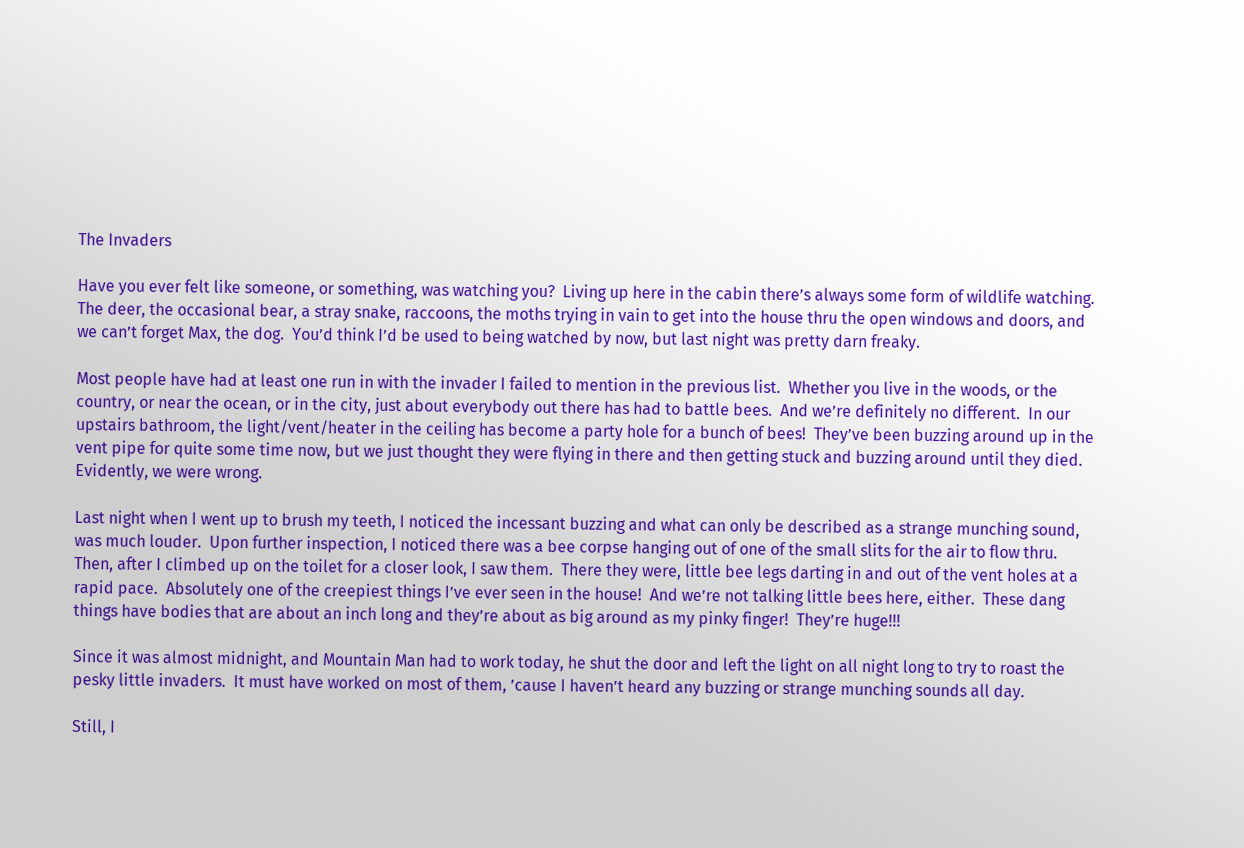The Invaders

Have you ever felt like someone, or something, was watching you?  Living up here in the cabin there’s always some form of wildlife watching.  The deer, the occasional bear, a stray snake, raccoons, the moths trying in vain to get into the house thru the open windows and doors, and we can’t forget Max, the dog.  You’d think I’d be used to being watched by now, but last night was pretty darn freaky.

Most people have had at least one run in with the invader I failed to mention in the previous list.  Whether you live in the woods, or the country, or near the ocean, or in the city, just about everybody out there has had to battle bees.  And we’re definitely no different.  In our upstairs bathroom, the light/vent/heater in the ceiling has become a party hole for a bunch of bees!  They’ve been buzzing around up in the vent pipe for quite some time now, but we just thought they were flying in there and then getting stuck and buzzing around until they died.  Evidently, we were wrong.

Last night when I went up to brush my teeth, I noticed the incessant buzzing and what can only be described as a strange munching sound, was much louder.  Upon further inspection, I noticed there was a bee corpse hanging out of one of the small slits for the air to flow thru.   Then, after I climbed up on the toilet for a closer look, I saw them.  There they were, little bee legs darting in and out of the vent holes at a rapid pace.  Absolutely one of the creepiest things I’ve ever seen in the house!  And we’re not talking little bees here, either.  These dang things have bodies that are about an inch long and they’re about as big around as my pinky finger!  They’re huge!!!

Since it was almost midnight, and Mountain Man had to work today, he shut the door and left the light on all night long to try to roast the pesky little invaders.  It must have worked on most of them, ’cause I haven’t heard any buzzing or strange munching sounds all day.

Still, I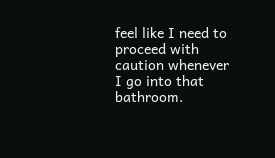feel like I need to proceed with caution whenever I go into that bathroom.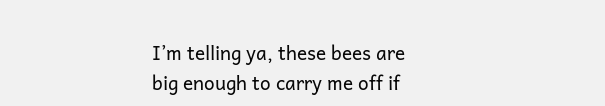I’m telling ya, these bees are big enough to carry me off if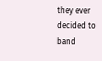they ever decided to band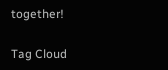together!

Tag Cloud